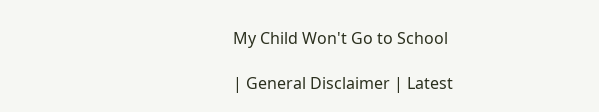My Child Won't Go to School

| General Disclaimer | Latest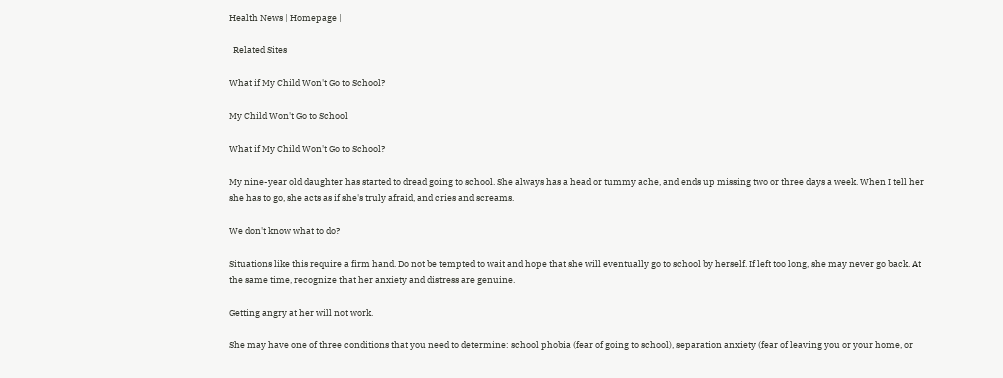Health News | Homepage |

  Related Sites

What if My Child Won't Go to School?

My Child Won't Go to School

What if My Child Won't Go to School?

My nine-year old daughter has started to dread going to school. She always has a head or tummy ache, and ends up missing two or three days a week. When I tell her she has to go, she acts as if she's truly afraid, and cries and screams.

We don't know what to do?

Situations like this require a firm hand. Do not be tempted to wait and hope that she will eventually go to school by herself. If left too long, she may never go back. At the same time, recognize that her anxiety and distress are genuine.

Getting angry at her will not work.

She may have one of three conditions that you need to determine: school phobia (fear of going to school), separation anxiety (fear of leaving you or your home, or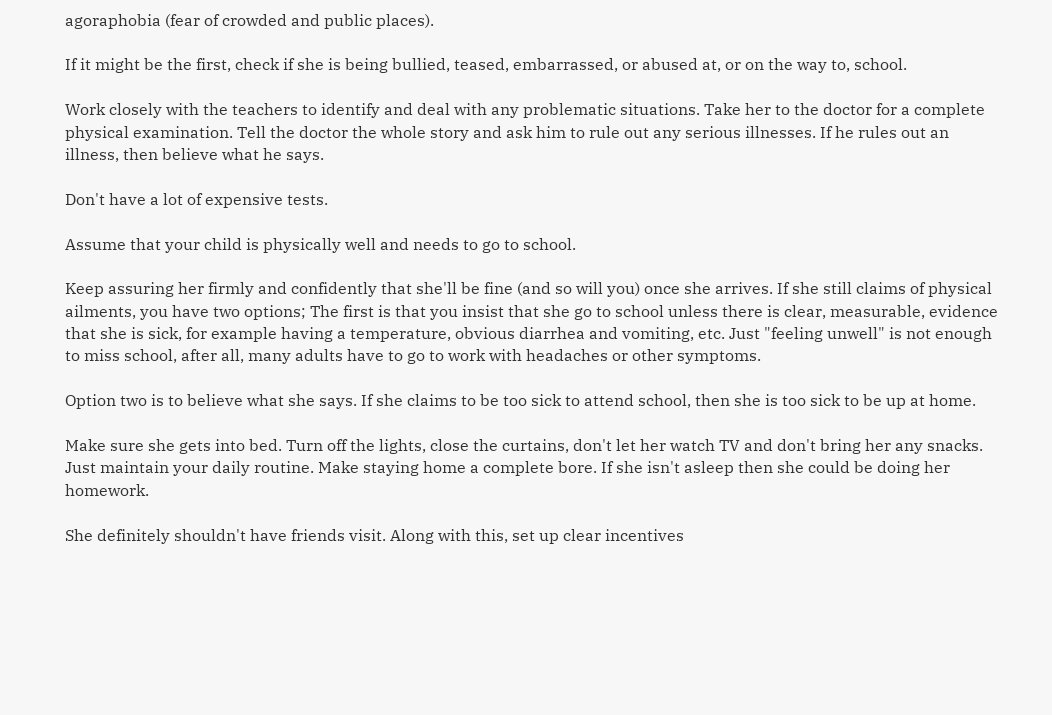agoraphobia (fear of crowded and public places).

If it might be the first, check if she is being bullied, teased, embarrassed, or abused at, or on the way to, school.

Work closely with the teachers to identify and deal with any problematic situations. Take her to the doctor for a complete physical examination. Tell the doctor the whole story and ask him to rule out any serious illnesses. If he rules out an illness, then believe what he says.

Don't have a lot of expensive tests.

Assume that your child is physically well and needs to go to school.

Keep assuring her firmly and confidently that she'll be fine (and so will you) once she arrives. If she still claims of physical ailments, you have two options; The first is that you insist that she go to school unless there is clear, measurable, evidence that she is sick, for example having a temperature, obvious diarrhea and vomiting, etc. Just "feeling unwell" is not enough to miss school, after all, many adults have to go to work with headaches or other symptoms.

Option two is to believe what she says. If she claims to be too sick to attend school, then she is too sick to be up at home.

Make sure she gets into bed. Turn off the lights, close the curtains, don't let her watch TV and don't bring her any snacks. Just maintain your daily routine. Make staying home a complete bore. If she isn't asleep then she could be doing her homework.

She definitely shouldn't have friends visit. Along with this, set up clear incentives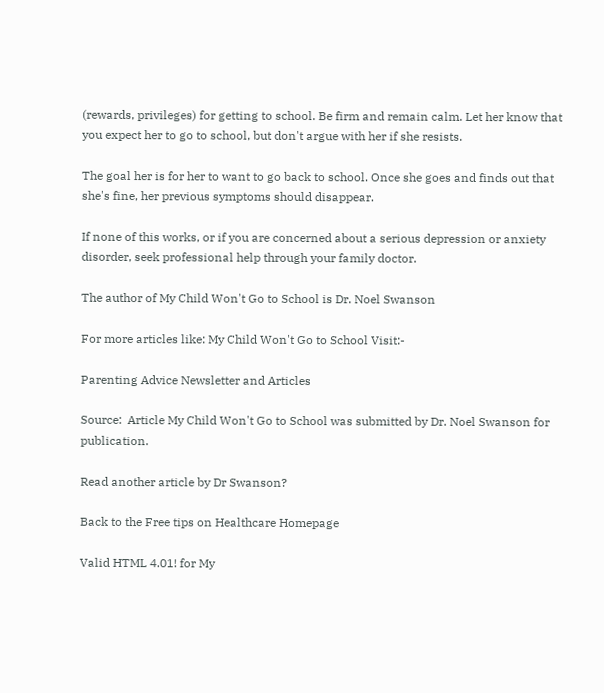(rewards, privileges) for getting to school. Be firm and remain calm. Let her know that you expect her to go to school, but don't argue with her if she resists.

The goal her is for her to want to go back to school. Once she goes and finds out that she's fine, her previous symptoms should disappear.

If none of this works, or if you are concerned about a serious depression or anxiety disorder, seek professional help through your family doctor.

The author of My Child Won't Go to School is Dr. Noel Swanson

For more articles like: My Child Won't Go to School Visit:-

Parenting Advice Newsletter and Articles

Source:  Article My Child Won't Go to School was submitted by Dr. Noel Swanson for publication.

Read another article by Dr Swanson?

Back to the Free tips on Healthcare Homepage

Valid HTML 4.01! for My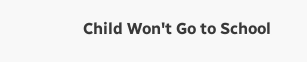Child Won't Go to School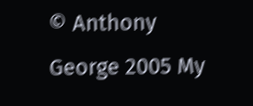© Anthony George 2005 My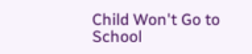Child Won't Go to School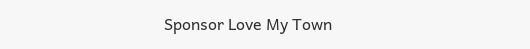Sponsor Love My Town